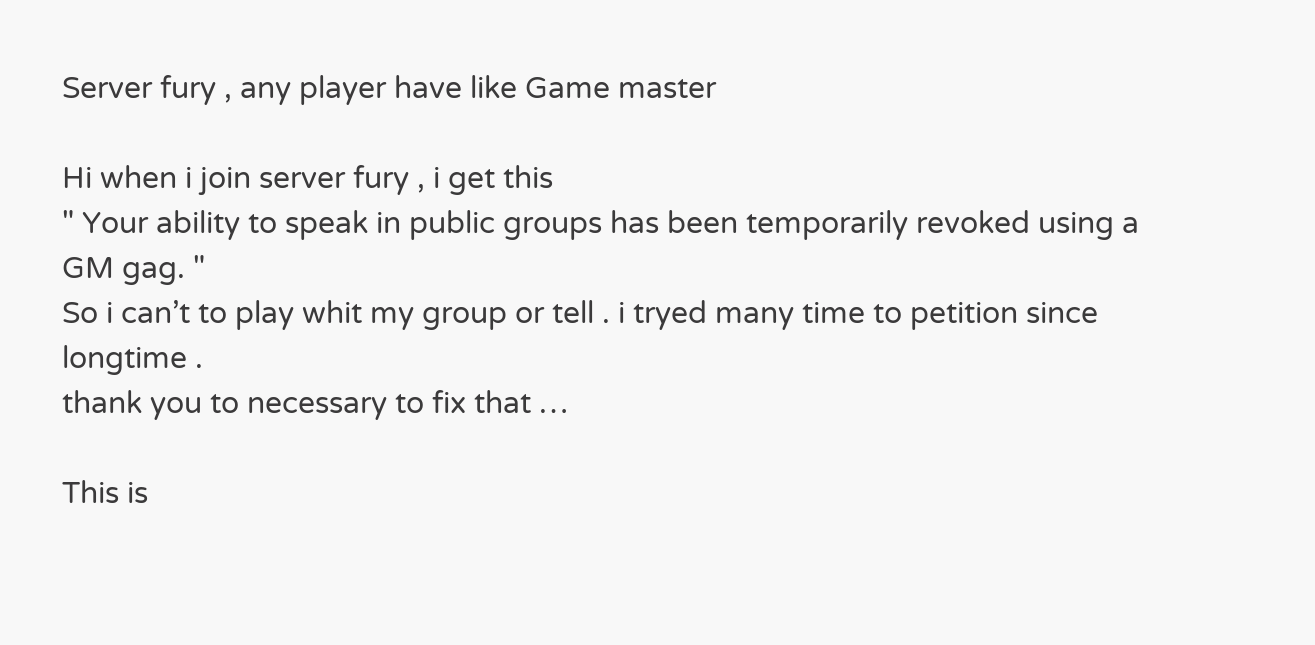Server fury , any player have like Game master

Hi when i join server fury , i get this
" Your ability to speak in public groups has been temporarily revoked using a GM gag. "
So i can’t to play whit my group or tell . i tryed many time to petition since longtime .
thank you to necessary to fix that …

This is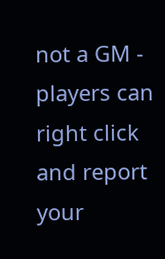not a GM - players can right click and report your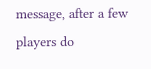message, after a few players do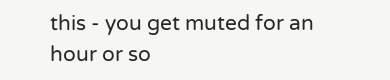this - you get muted for an hour or so